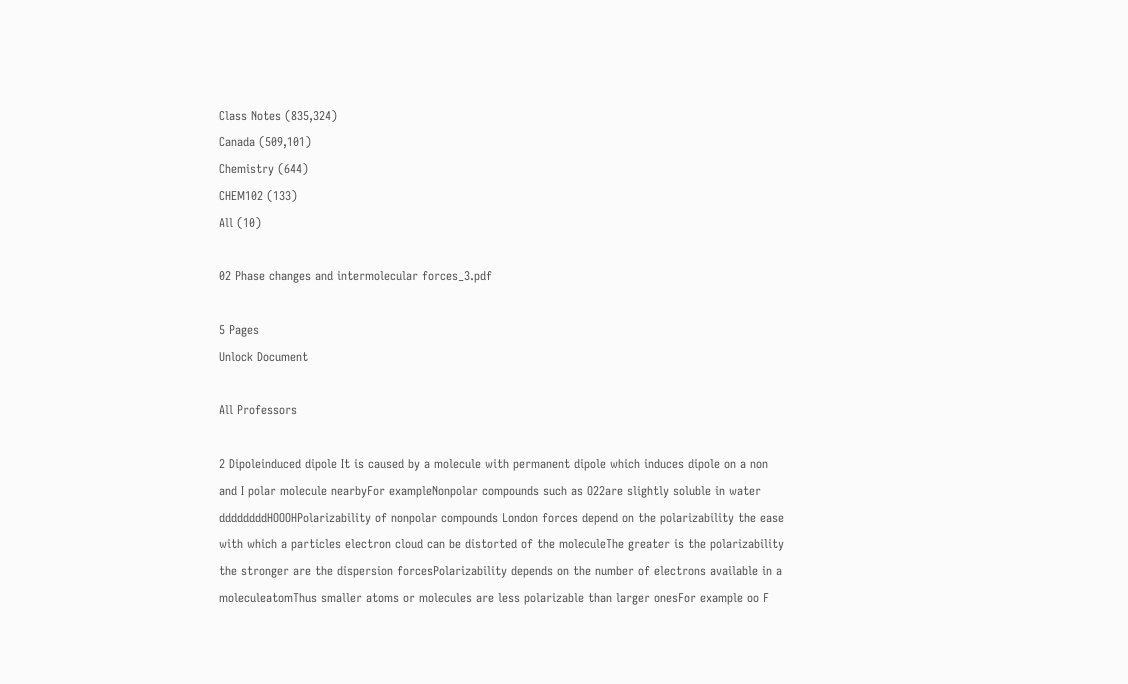Class Notes (835,324)
Canada (509,101)
Chemistry (644)
CHEM102 (133)
All (10)

02 Phase changes and intermolecular forces_3.pdf

5 Pages
Unlock Document

All Professors

2 Dipoleinduced dipole It is caused by a molecule with permanent dipole which induces dipole on a non and I polar molecule nearbyFor exampleNonpolar compounds such as O22are slightly soluble in water ddddddddHOOOHPolarizability of nonpolar compounds London forces depend on the polarizability the ease with which a particles electron cloud can be distorted of the moleculeThe greater is the polarizability the stronger are the dispersion forcesPolarizability depends on the number of electrons available in a moleculeatomThus smaller atoms or molecules are less polarizable than larger onesFor example oo F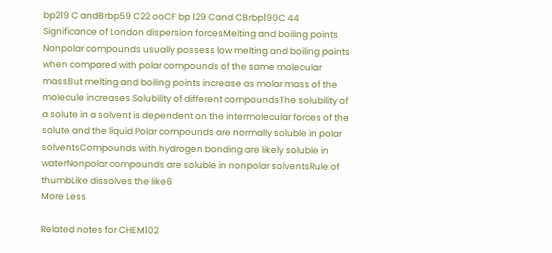bp219 C andBrbp59 C22 ooCF bp 129 Cand CBrbp190C 44 Significance of London dispersion forcesMelting and boiling points Nonpolar compounds usually possess low melting and boiling points when compared with polar compounds of the same molecular massBut melting and boiling points increase as molar mass of the molecule increases Solubility of different compoundsThe solubility of a solute in a solvent is dependent on the intermolecular forces of the solute and the liquid Polar compounds are normally soluble in polar solventsCompounds with hydrogen bonding are likely soluble in waterNonpolar compounds are soluble in nonpolar solventsRule of thumbLike dissolves the like6
More Less

Related notes for CHEM102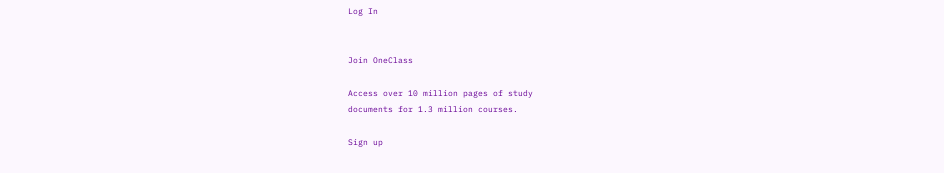Log In


Join OneClass

Access over 10 million pages of study
documents for 1.3 million courses.

Sign up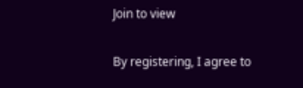Join to view


By registering, I agree to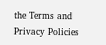the Terms and Privacy Policies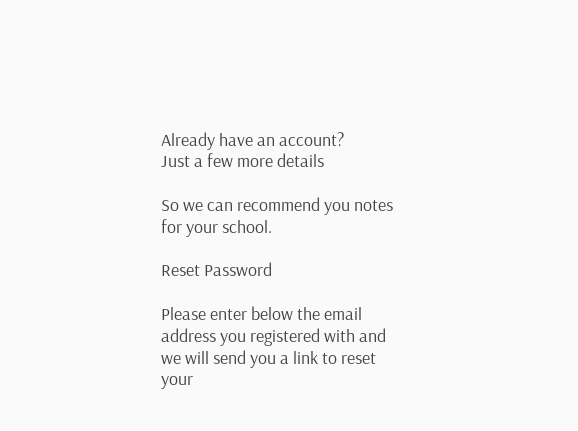Already have an account?
Just a few more details

So we can recommend you notes for your school.

Reset Password

Please enter below the email address you registered with and we will send you a link to reset your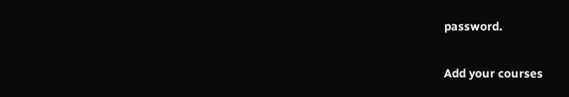password.

Add your courses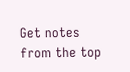Get notes from the top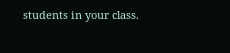students in your class.